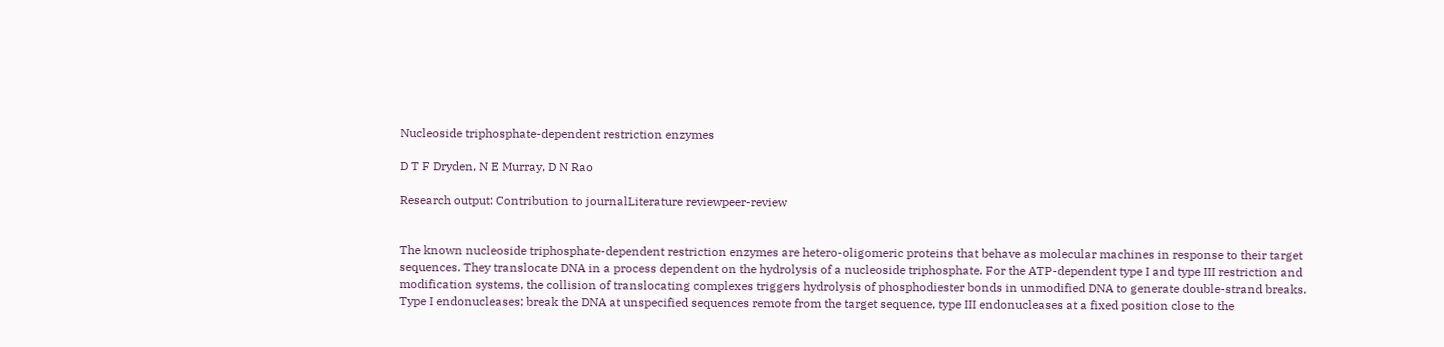Nucleoside triphosphate-dependent restriction enzymes

D T F Dryden, N E Murray, D N Rao

Research output: Contribution to journalLiterature reviewpeer-review


The known nucleoside triphosphate-dependent restriction enzymes are hetero-oligomeric proteins that behave as molecular machines in response to their target sequences. They translocate DNA in a process dependent on the hydrolysis of a nucleoside triphosphate. For the ATP-dependent type I and type III restriction and modification systems, the collision of translocating complexes triggers hydrolysis of phosphodiester bonds in unmodified DNA to generate double-strand breaks. Type I endonucleases; break the DNA at unspecified sequences remote from the target sequence, type III endonucleases at a fixed position close to the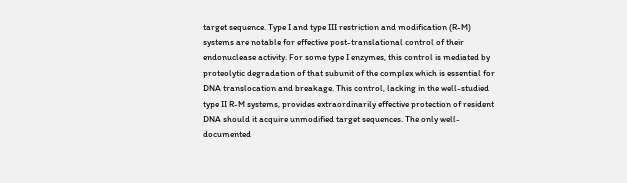target sequence. Type I and type III restriction and modification (R-M) systems are notable for effective post-translational control of their endonuclease activity. For some type I enzymes, this control is mediated by proteolytic degradation of that subunit of the complex which is essential for DNA translocation and breakage. This control, lacking in the well-studied type II R-M systems, provides extraordinarily effective protection of resident DNA should it acquire unmodified target sequences. The only well-documented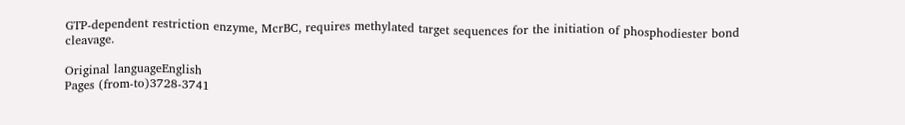GTP-dependent restriction enzyme, McrBC, requires methylated target sequences for the initiation of phosphodiester bond cleavage.

Original languageEnglish
Pages (from-to)3728-3741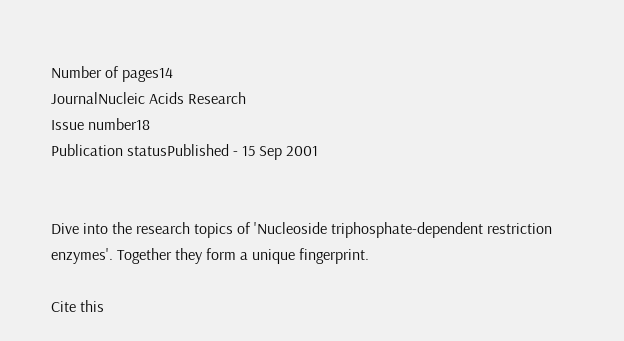Number of pages14
JournalNucleic Acids Research
Issue number18
Publication statusPublished - 15 Sep 2001


Dive into the research topics of 'Nucleoside triphosphate-dependent restriction enzymes'. Together they form a unique fingerprint.

Cite this